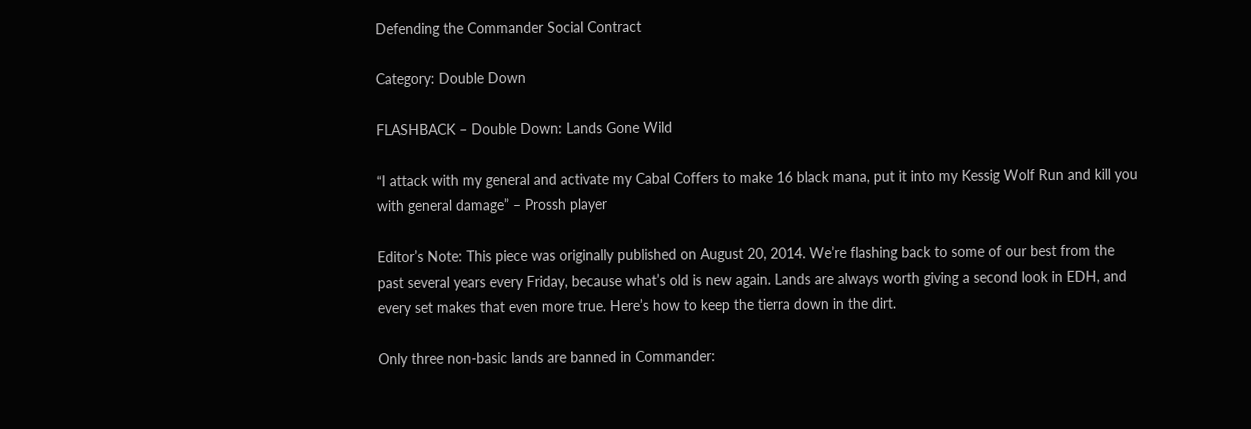Defending the Commander Social Contract

Category: Double Down

FLASHBACK – Double Down: Lands Gone Wild

“I attack with my general and activate my Cabal Coffers to make 16 black mana, put it into my Kessig Wolf Run and kill you with general damage” – Prossh player

Editor’s Note: This piece was originally published on August 20, 2014. We’re flashing back to some of our best from the past several years every Friday, because what’s old is new again. Lands are always worth giving a second look in EDH, and every set makes that even more true. Here’s how to keep the tierra down in the dirt.

Only three non-basic lands are banned in Commander: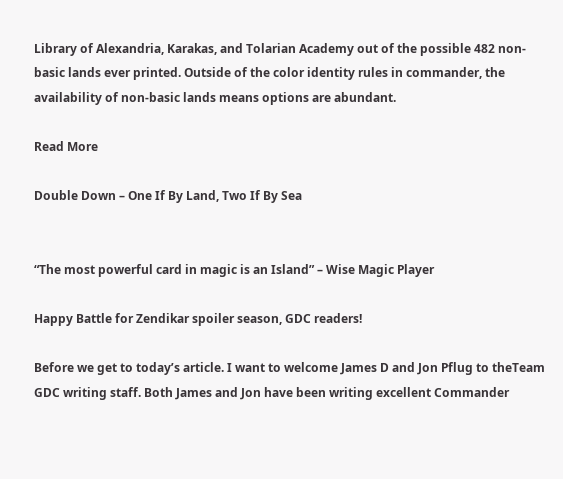Library of Alexandria, Karakas, and Tolarian Academy out of the possible 482 non-basic lands ever printed. Outside of the color identity rules in commander, the availability of non-basic lands means options are abundant.

Read More

Double Down – One If By Land, Two If By Sea


“The most powerful card in magic is an Island” – Wise Magic Player

Happy Battle for Zendikar spoiler season, GDC readers!

Before we get to today’s article. I want to welcome James D and Jon Pflug to theTeam GDC writing staff. Both James and Jon have been writing excellent Commander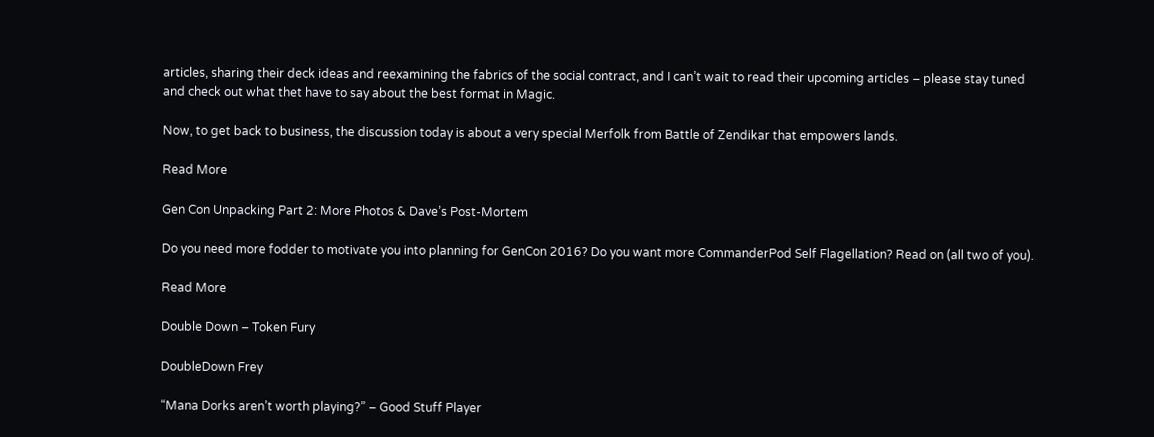articles, sharing their deck ideas and reexamining the fabrics of the social contract, and I can’t wait to read their upcoming articles – please stay tuned and check out what thet have to say about the best format in Magic.

Now, to get back to business, the discussion today is about a very special Merfolk from Battle of Zendikar that empowers lands.

Read More

Gen Con Unpacking Part 2: More Photos & Dave’s Post-Mortem

Do you need more fodder to motivate you into planning for GenCon 2016? Do you want more CommanderPod Self Flagellation? Read on (all two of you).

Read More

Double Down – Token Fury

DoubleDown Frey

“Mana Dorks aren’t worth playing?” – Good Stuff Player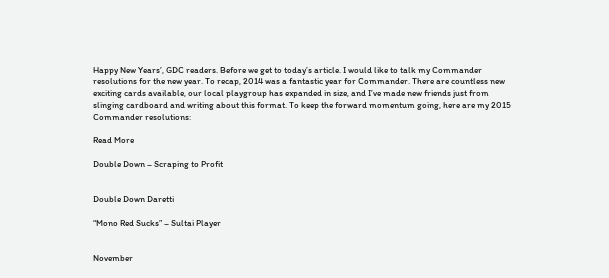Happy New Years’, GDC readers. Before we get to today’s article. I would like to talk my Commander resolutions for the new year. To recap, 2014 was a fantastic year for Commander. There are countless new exciting cards available, our local playgroup has expanded in size, and I’ve made new friends just from slinging cardboard and writing about this format. To keep the forward momentum going, here are my 2015 Commander resolutions:

Read More

Double Down – Scraping to Profit


Double Down Daretti

“Mono Red Sucks” – Sultai Player


November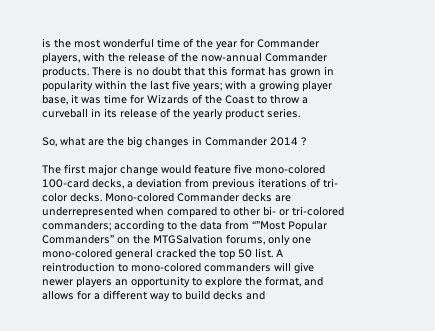is the most wonderful time of the year for Commander players, with the release of the now-annual Commander products. There is no doubt that this format has grown in popularity within the last five years; with a growing player base, it was time for Wizards of the Coast to throw a curveball in its release of the yearly product series.

So, what are the big changes in Commander 2014 ?

The first major change would feature five mono-colored 100-card decks, a deviation from previous iterations of tri-color decks. Mono-colored Commander decks are underrepresented when compared to other bi- or tri-colored commanders; according to the data from “”Most Popular Commanders” on the MTGSalvation forums, only one mono-colored general cracked the top 50 list. A reintroduction to mono-colored commanders will give newer players an opportunity to explore the format, and allows for a different way to build decks and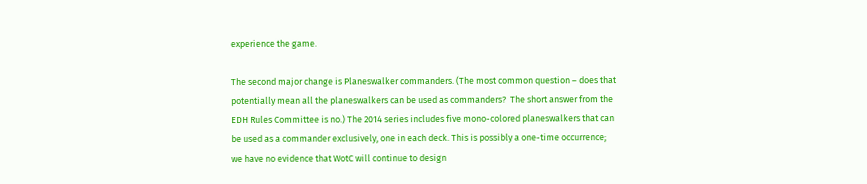experience the game.

The second major change is Planeswalker commanders. (The most common question – does that potentially mean all the planeswalkers can be used as commanders?  The short answer from the EDH Rules Committee is no.) The 2014 series includes five mono-colored planeswalkers that can be used as a commander exclusively, one in each deck. This is possibly a one-time occurrence; we have no evidence that WotC will continue to design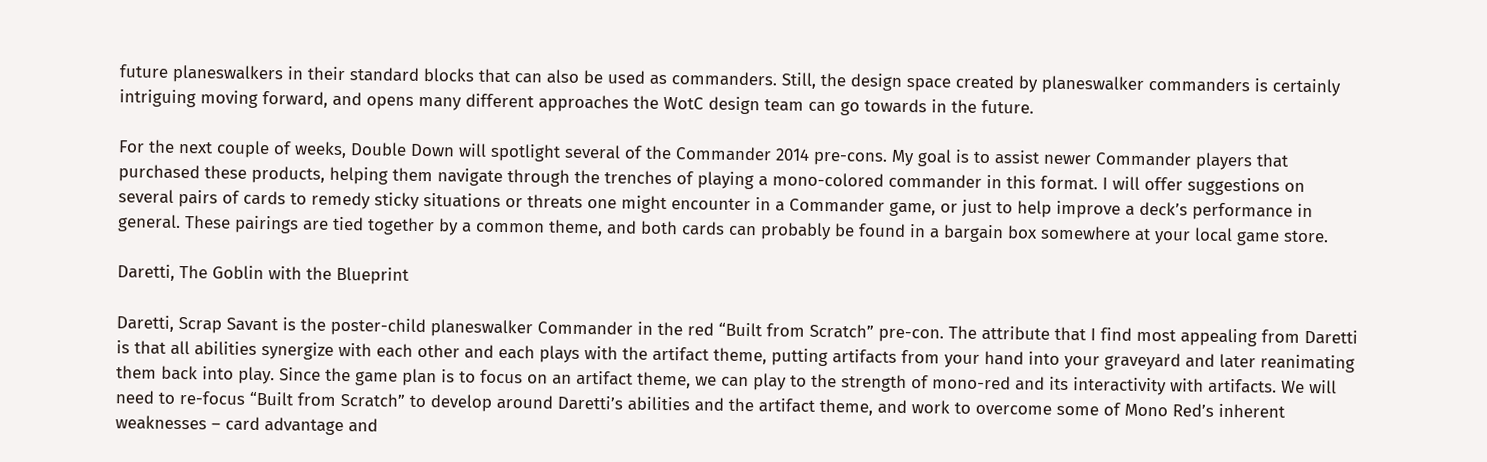future planeswalkers in their standard blocks that can also be used as commanders. Still, the design space created by planeswalker commanders is certainly intriguing moving forward, and opens many different approaches the WotC design team can go towards in the future.

For the next couple of weeks, Double Down will spotlight several of the Commander 2014 pre-cons. My goal is to assist newer Commander players that purchased these products, helping them navigate through the trenches of playing a mono-colored commander in this format. I will offer suggestions on several pairs of cards to remedy sticky situations or threats one might encounter in a Commander game, or just to help improve a deck’s performance in general. These pairings are tied together by a common theme, and both cards can probably be found in a bargain box somewhere at your local game store.

Daretti, The Goblin with the Blueprint

Daretti, Scrap Savant is the poster-child planeswalker Commander in the red “Built from Scratch” pre-con. The attribute that I find most appealing from Daretti is that all abilities synergize with each other and each plays with the artifact theme, putting artifacts from your hand into your graveyard and later reanimating them back into play. Since the game plan is to focus on an artifact theme, we can play to the strength of mono-red and its interactivity with artifacts. We will need to re-focus “Built from Scratch” to develop around Daretti’s abilities and the artifact theme, and work to overcome some of Mono Red’s inherent weaknesses – card advantage and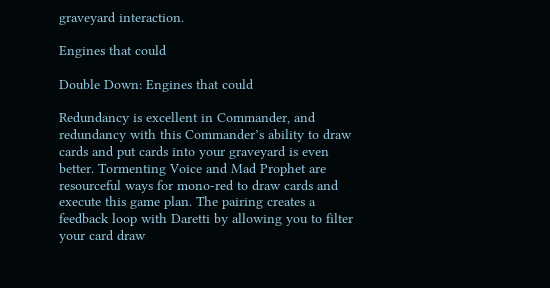graveyard interaction.

Engines that could

Double Down: Engines that could

Redundancy is excellent in Commander, and redundancy with this Commander’s ability to draw cards and put cards into your graveyard is even better. Tormenting Voice and Mad Prophet are resourceful ways for mono-red to draw cards and execute this game plan. The pairing creates a feedback loop with Daretti by allowing you to filter your card draw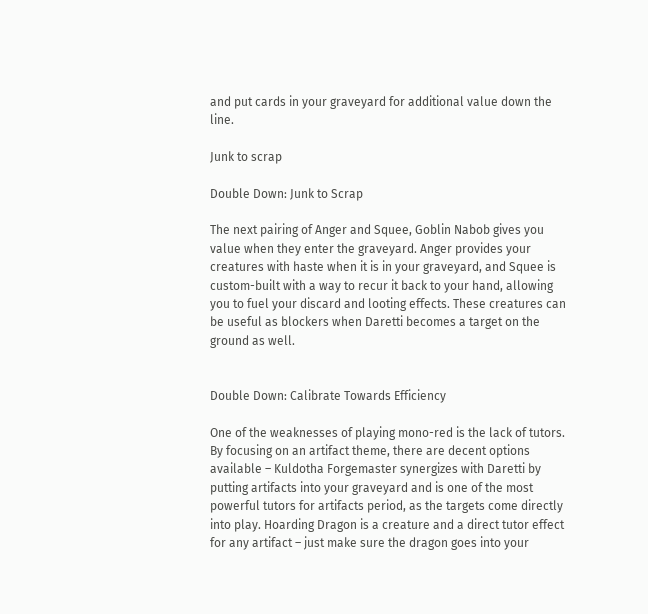and put cards in your graveyard for additional value down the line.

Junk to scrap

Double Down: Junk to Scrap

The next pairing of Anger and Squee, Goblin Nabob gives you value when they enter the graveyard. Anger provides your creatures with haste when it is in your graveyard, and Squee is custom-built with a way to recur it back to your hand, allowing you to fuel your discard and looting effects. These creatures can be useful as blockers when Daretti becomes a target on the ground as well.


Double Down: Calibrate Towards Efficiency

One of the weaknesses of playing mono-red is the lack of tutors. By focusing on an artifact theme, there are decent options available – Kuldotha Forgemaster synergizes with Daretti by putting artifacts into your graveyard and is one of the most powerful tutors for artifacts period, as the targets come directly into play. Hoarding Dragon is a creature and a direct tutor effect for any artifact – just make sure the dragon goes into your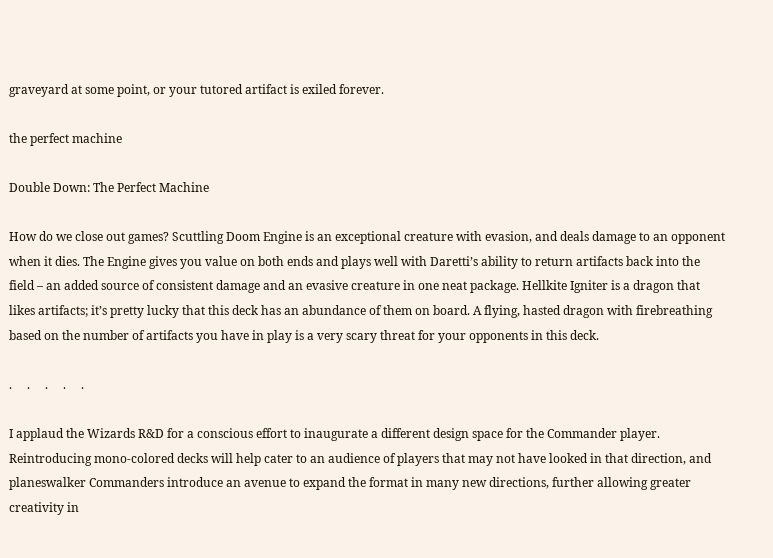graveyard at some point, or your tutored artifact is exiled forever.

the perfect machine

Double Down: The Perfect Machine

How do we close out games? Scuttling Doom Engine is an exceptional creature with evasion, and deals damage to an opponent when it dies. The Engine gives you value on both ends and plays well with Daretti’s ability to return artifacts back into the field – an added source of consistent damage and an evasive creature in one neat package. Hellkite Igniter is a dragon that likes artifacts; it’s pretty lucky that this deck has an abundance of them on board. A flying, hasted dragon with firebreathing based on the number of artifacts you have in play is a very scary threat for your opponents in this deck.

.     .     .     .     .

I applaud the Wizards R&D for a conscious effort to inaugurate a different design space for the Commander player. Reintroducing mono-colored decks will help cater to an audience of players that may not have looked in that direction, and planeswalker Commanders introduce an avenue to expand the format in many new directions, further allowing greater creativity in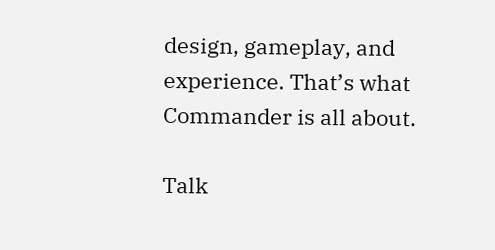design, gameplay, and experience. That’s what Commander is all about.

Talk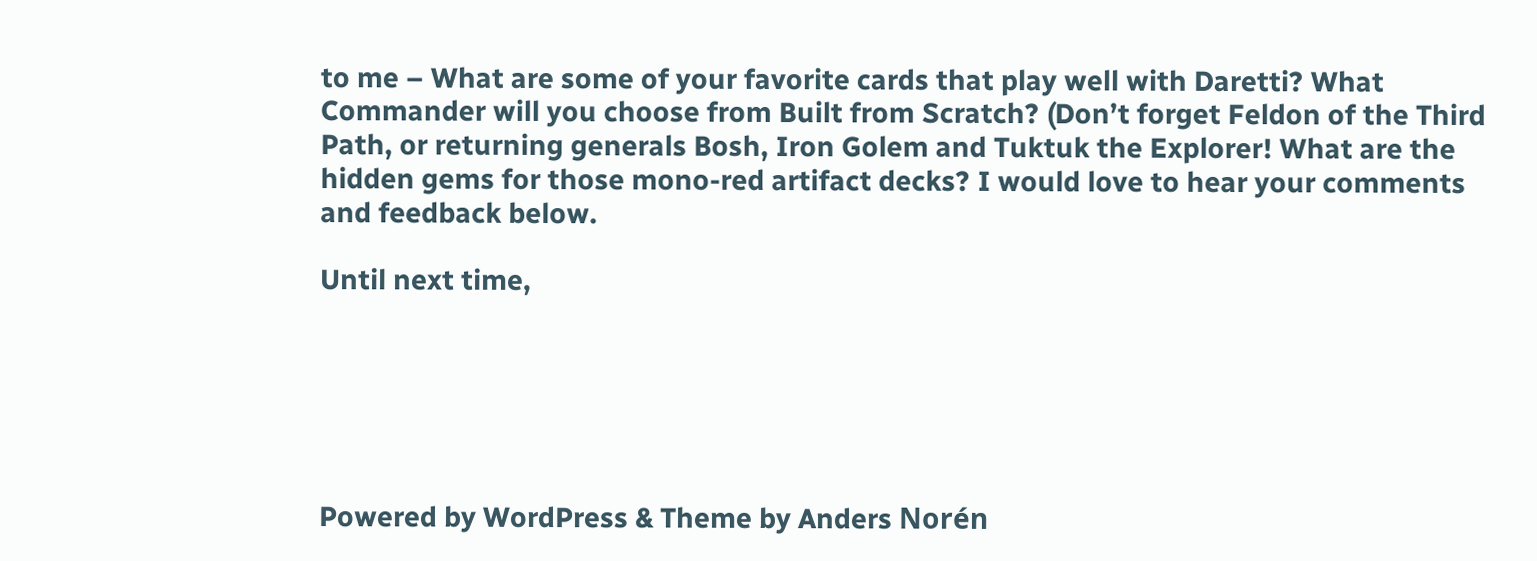to me – What are some of your favorite cards that play well with Daretti? What Commander will you choose from Built from Scratch? (Don’t forget Feldon of the Third Path, or returning generals Bosh, Iron Golem and Tuktuk the Explorer! What are the hidden gems for those mono-red artifact decks? I would love to hear your comments and feedback below.

Until next time,






Powered by WordPress & Theme by Anders Norén